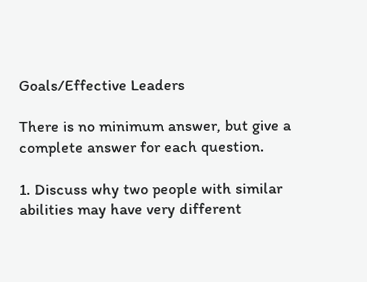Goals/Effective Leaders

There is no minimum answer, but give a complete answer for each question.

1. Discuss why two people with similar abilities may have very different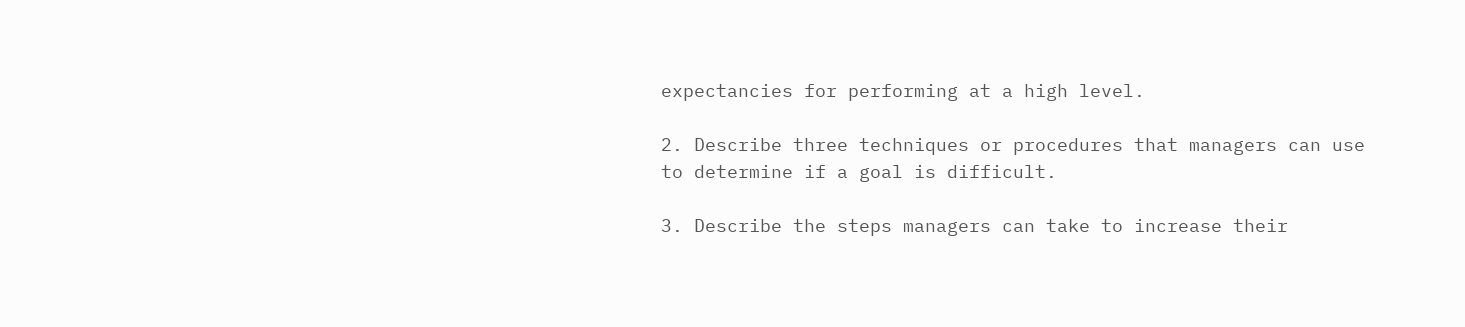expectancies for performing at a high level.

2. Describe three techniques or procedures that managers can use to determine if a goal is difficult.

3. Describe the steps managers can take to increase their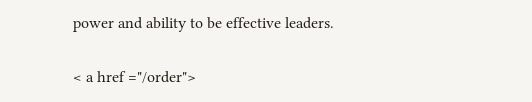power and ability to be effective leaders.

< a href ="/order">